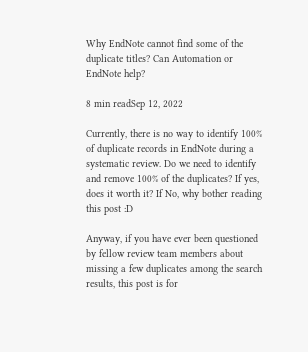Why EndNote cannot find some of the duplicate titles? Can Automation or EndNote help?

8 min readSep 12, 2022

Currently, there is no way to identify 100% of duplicate records in EndNote during a systematic review. Do we need to identify and remove 100% of the duplicates? If yes, does it worth it? If No, why bother reading this post :D

Anyway, if you have ever been questioned by fellow review team members about missing a few duplicates among the search results, this post is for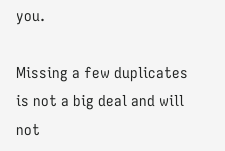you.

Missing a few duplicates is not a big deal and will not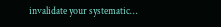invalidate your systematic…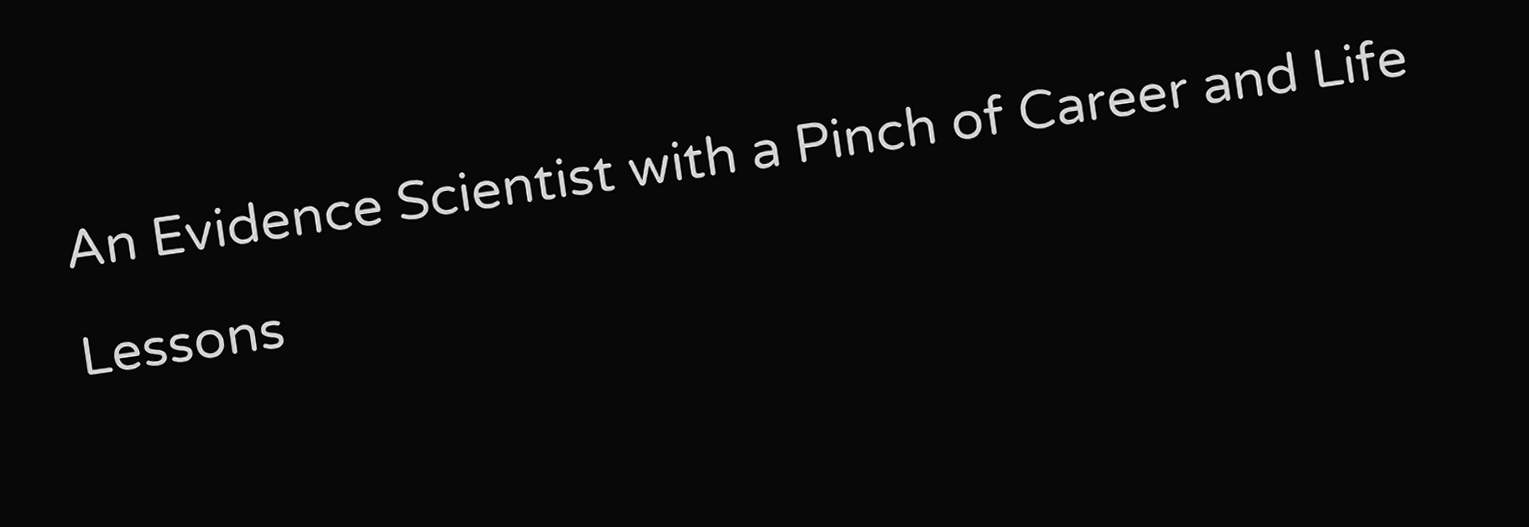An Evidence Scientist with a Pinch of Career and Life Lessons